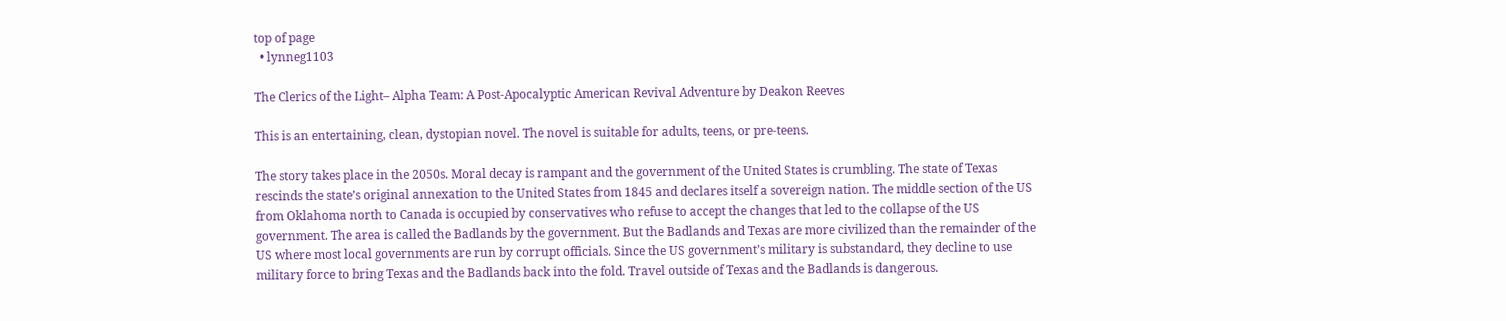top of page
  • lynneg1103

The Clerics of the Light– Alpha Team: A Post-Apocalyptic American Revival Adventure by Deakon Reeves

This is an entertaining, clean, dystopian novel. The novel is suitable for adults, teens, or pre-teens.

The story takes place in the 2050s. Moral decay is rampant and the government of the United States is crumbling. The state of Texas rescinds the state’s original annexation to the United States from 1845 and declares itself a sovereign nation. The middle section of the US from Oklahoma north to Canada is occupied by conservatives who refuse to accept the changes that led to the collapse of the US government. The area is called the Badlands by the government. But the Badlands and Texas are more civilized than the remainder of the US where most local governments are run by corrupt officials. Since the US government’s military is substandard, they decline to use military force to bring Texas and the Badlands back into the fold. Travel outside of Texas and the Badlands is dangerous.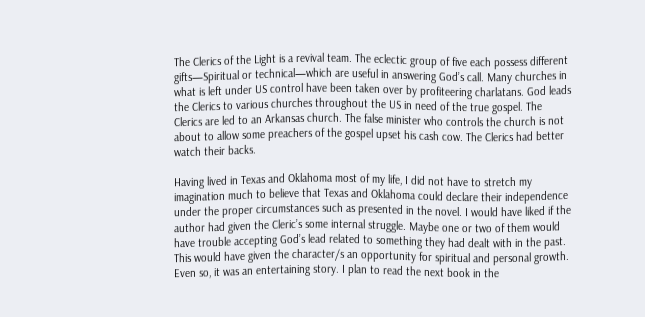The Clerics of the Light is a revival team. The eclectic group of five each possess different gifts—Spiritual or technical—which are useful in answering God’s call. Many churches in what is left under US control have been taken over by profiteering charlatans. God leads the Clerics to various churches throughout the US in need of the true gospel. The Clerics are led to an Arkansas church. The false minister who controls the church is not about to allow some preachers of the gospel upset his cash cow. The Clerics had better watch their backs.

Having lived in Texas and Oklahoma most of my life, I did not have to stretch my imagination much to believe that Texas and Oklahoma could declare their independence under the proper circumstances such as presented in the novel. I would have liked if the author had given the Cleric’s some internal struggle. Maybe one or two of them would have trouble accepting God’s lead related to something they had dealt with in the past. This would have given the character/s an opportunity for spiritual and personal growth. Even so, it was an entertaining story. I plan to read the next book in the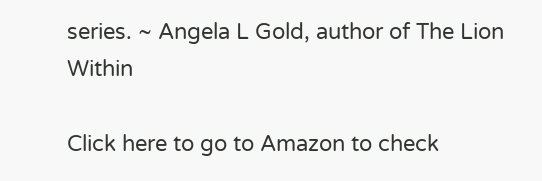series. ~ Angela L Gold, author of The Lion Within

Click here to go to Amazon to check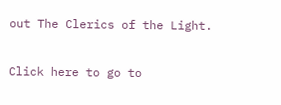out The Clerics of the Light.

Click here to go to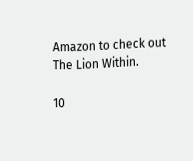Amazon to check out The Lion Within.

10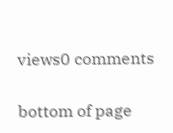views0 comments


bottom of page